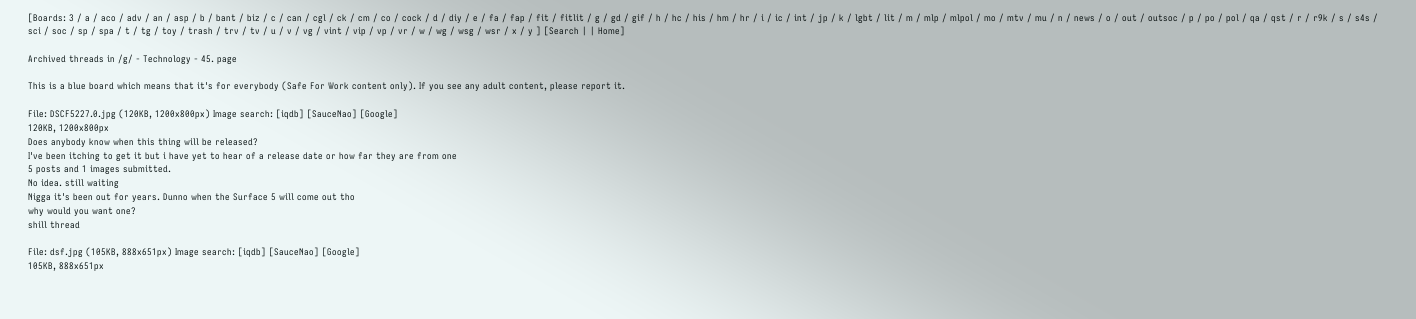[Boards: 3 / a / aco / adv / an / asp / b / bant / biz / c / can / cgl / ck / cm / co / cock / d / diy / e / fa / fap / fit / fitlit / g / gd / gif / h / hc / his / hm / hr / i / ic / int / jp / k / lgbt / lit / m / mlp / mlpol / mo / mtv / mu / n / news / o / out / outsoc / p / po / pol / qa / qst / r / r9k / s / s4s / sci / soc / sp / spa / t / tg / toy / trash / trv / tv / u / v / vg / vint / vip / vp / vr / w / wg / wsg / wsr / x / y ] [Search | | Home]

Archived threads in /g/ - Technology - 45. page

This is a blue board which means that it's for everybody (Safe For Work content only). If you see any adult content, please report it.

File: DSCF5227.0.jpg (120KB, 1200x800px) Image search: [iqdb] [SauceNao] [Google]
120KB, 1200x800px
Does anybody know when this thing will be released?
I've been itching to get it but i have yet to hear of a release date or how far they are from one
5 posts and 1 images submitted.
No idea. still waiting
Nigga it's been out for years. Dunno when the Surface 5 will come out tho
why would you want one?
shill thread

File: dsf.jpg (105KB, 888x651px) Image search: [iqdb] [SauceNao] [Google]
105KB, 888x651px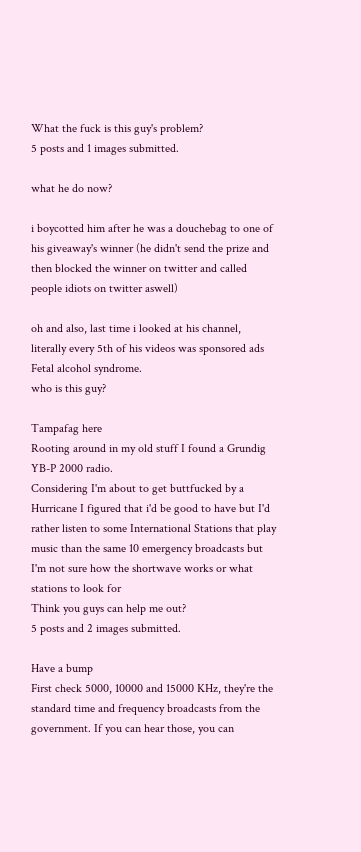What the fuck is this guy's problem?
5 posts and 1 images submitted.

what he do now?

i boycotted him after he was a douchebag to one of his giveaway's winner (he didn't send the prize and then blocked the winner on twitter and called people idiots on twitter aswell)

oh and also, last time i looked at his channel, literally every 5th of his videos was sponsored ads
Fetal alcohol syndrome.
who is this guy?

Tampafag here
Rooting around in my old stuff I found a Grundig YB-P 2000 radio.
Considering I'm about to get buttfucked by a Hurricane I figured that i'd be good to have but I'd rather listen to some International Stations that play music than the same 10 emergency broadcasts but I'm not sure how the shortwave works or what stations to look for
Think you guys can help me out?
5 posts and 2 images submitted.

Have a bump
First check 5000, 10000 and 15000 KHz, they're the standard time and frequency broadcasts from the government. If you can hear those, you can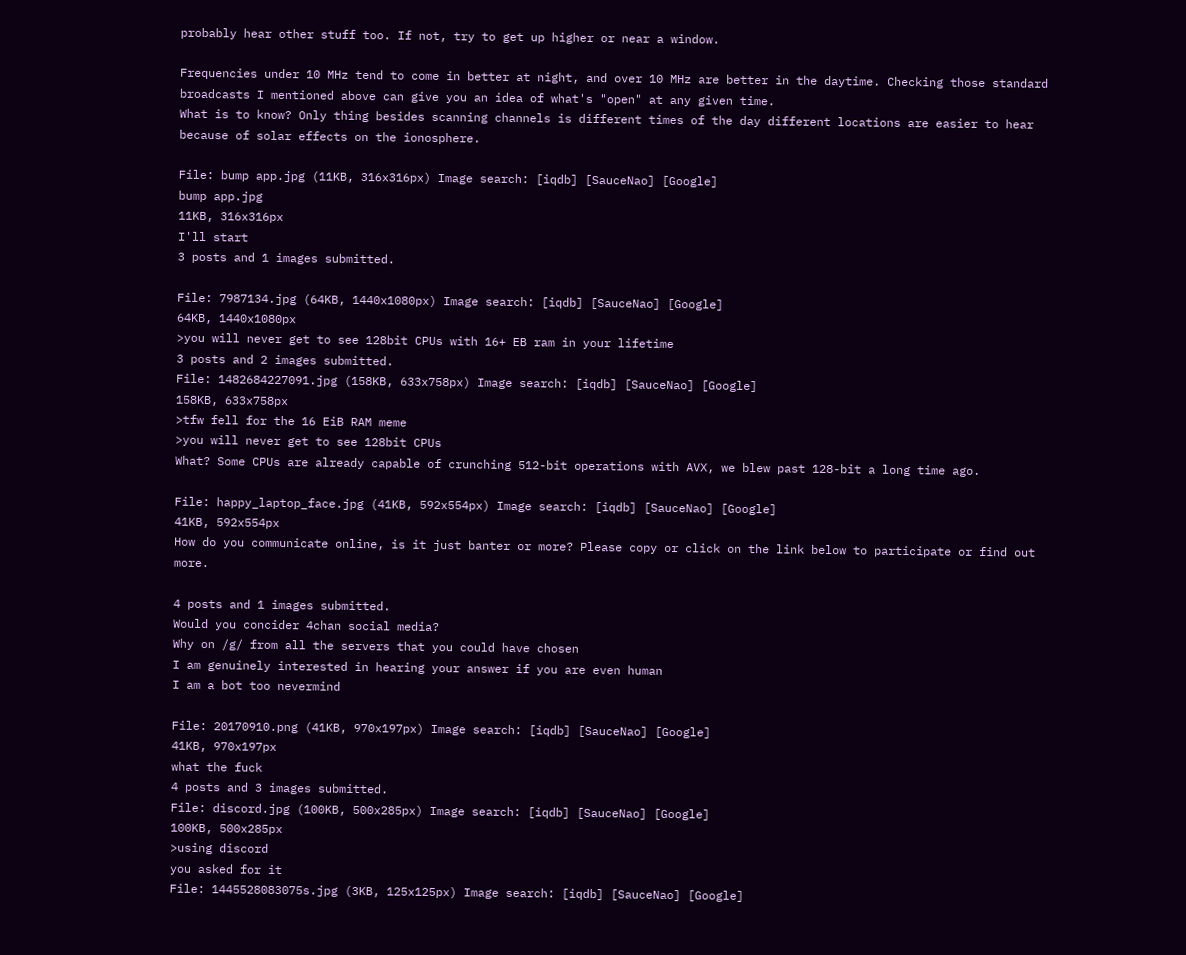probably hear other stuff too. If not, try to get up higher or near a window.

Frequencies under 10 MHz tend to come in better at night, and over 10 MHz are better in the daytime. Checking those standard broadcasts I mentioned above can give you an idea of what's "open" at any given time.
What is to know? Only thing besides scanning channels is different times of the day different locations are easier to hear because of solar effects on the ionosphere.

File: bump app.jpg (11KB, 316x316px) Image search: [iqdb] [SauceNao] [Google]
bump app.jpg
11KB, 316x316px
I'll start
3 posts and 1 images submitted.

File: 7987134.jpg (64KB, 1440x1080px) Image search: [iqdb] [SauceNao] [Google]
64KB, 1440x1080px
>you will never get to see 128bit CPUs with 16+ EB ram in your lifetime
3 posts and 2 images submitted.
File: 1482684227091.jpg (158KB, 633x758px) Image search: [iqdb] [SauceNao] [Google]
158KB, 633x758px
>tfw fell for the 16 EiB RAM meme
>you will never get to see 128bit CPUs
What? Some CPUs are already capable of crunching 512-bit operations with AVX, we blew past 128-bit a long time ago.

File: happy_laptop_face.jpg (41KB, 592x554px) Image search: [iqdb] [SauceNao] [Google]
41KB, 592x554px
How do you communicate online, is it just banter or more? Please copy or click on the link below to participate or find out more.

4 posts and 1 images submitted.
Would you concider 4chan social media?
Why on /g/ from all the servers that you could have chosen
I am genuinely interested in hearing your answer if you are even human
I am a bot too nevermind

File: 20170910.png (41KB, 970x197px) Image search: [iqdb] [SauceNao] [Google]
41KB, 970x197px
what the fuck
4 posts and 3 images submitted.
File: discord.jpg (100KB, 500x285px) Image search: [iqdb] [SauceNao] [Google]
100KB, 500x285px
>using discord
you asked for it
File: 1445528083075s.jpg (3KB, 125x125px) Image search: [iqdb] [SauceNao] [Google]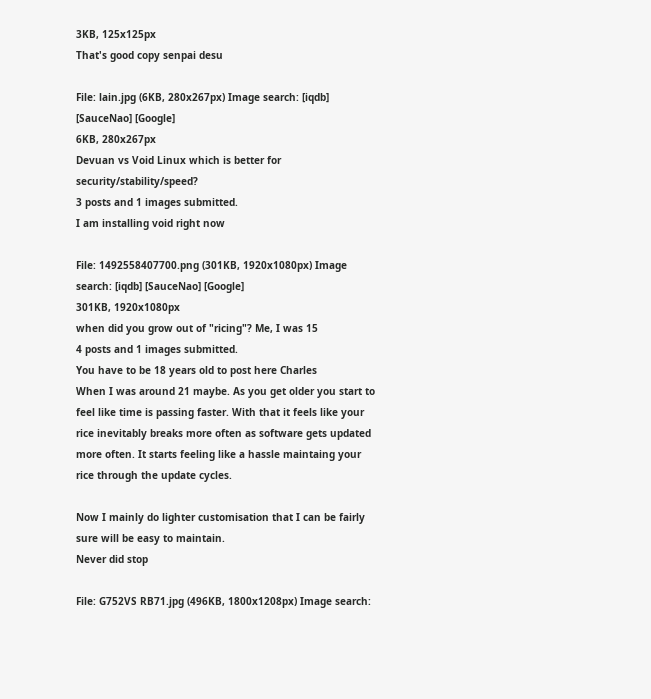3KB, 125x125px
That's good copy senpai desu

File: lain.jpg (6KB, 280x267px) Image search: [iqdb] [SauceNao] [Google]
6KB, 280x267px
Devuan vs Void Linux which is better for security/stability/speed?
3 posts and 1 images submitted.
I am installing void right now

File: 1492558407700.png (301KB, 1920x1080px) Image search: [iqdb] [SauceNao] [Google]
301KB, 1920x1080px
when did you grow out of "ricing"? Me, I was 15
4 posts and 1 images submitted.
You have to be 18 years old to post here Charles
When I was around 21 maybe. As you get older you start to feel like time is passing faster. With that it feels like your rice inevitably breaks more often as software gets updated more often. It starts feeling like a hassle maintaing your rice through the update cycles.

Now I mainly do lighter customisation that I can be fairly sure will be easy to maintain.
Never did stop

File: G752VS RB71.jpg (496KB, 1800x1208px) Image search: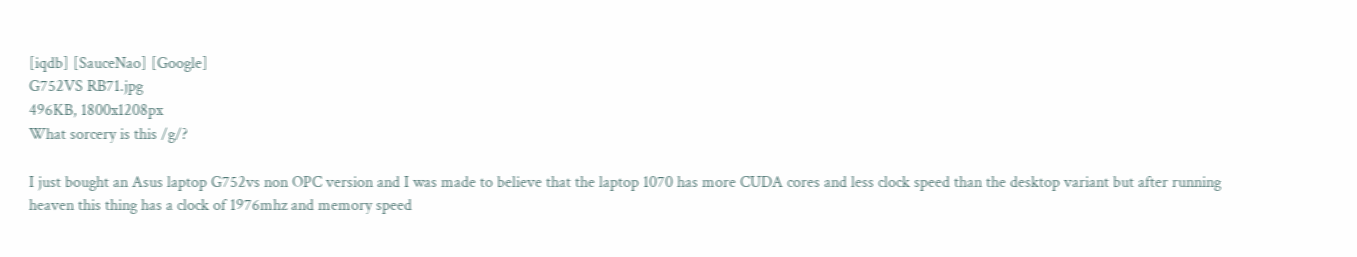[iqdb] [SauceNao] [Google]
G752VS RB71.jpg
496KB, 1800x1208px
What sorcery is this /g/?

I just bought an Asus laptop G752vs non OPC version and I was made to believe that the laptop 1070 has more CUDA cores and less clock speed than the desktop variant but after running heaven this thing has a clock of 1976mhz and memory speed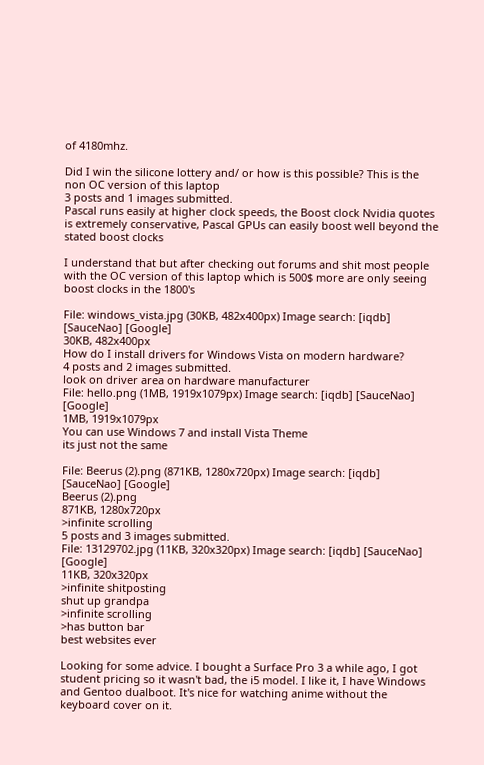of 4180mhz.

Did I win the silicone lottery and/ or how is this possible? This is the non OC version of this laptop
3 posts and 1 images submitted.
Pascal runs easily at higher clock speeds, the Boost clock Nvidia quotes is extremely conservative, Pascal GPUs can easily boost well beyond the stated boost clocks

I understand that but after checking out forums and shit most people with the OC version of this laptop which is 500$ more are only seeing boost clocks in the 1800's

File: windows_vista.jpg (30KB, 482x400px) Image search: [iqdb] [SauceNao] [Google]
30KB, 482x400px
How do I install drivers for Windows Vista on modern hardware?
4 posts and 2 images submitted.
look on driver area on hardware manufacturer
File: hello.png (1MB, 1919x1079px) Image search: [iqdb] [SauceNao] [Google]
1MB, 1919x1079px
You can use Windows 7 and install Vista Theme
its just not the same

File: Beerus (2).png (871KB, 1280x720px) Image search: [iqdb] [SauceNao] [Google]
Beerus (2).png
871KB, 1280x720px
>infinite scrolling
5 posts and 3 images submitted.
File: 13129702.jpg (11KB, 320x320px) Image search: [iqdb] [SauceNao] [Google]
11KB, 320x320px
>infinite shitposting
shut up grandpa
>infinite scrolling
>has button bar
best websites ever

Looking for some advice. I bought a Surface Pro 3 a while ago, I got student pricing so it wasn't bad, the i5 model. I like it, I have Windows and Gentoo dualboot. It's nice for watching anime without the keyboard cover on it.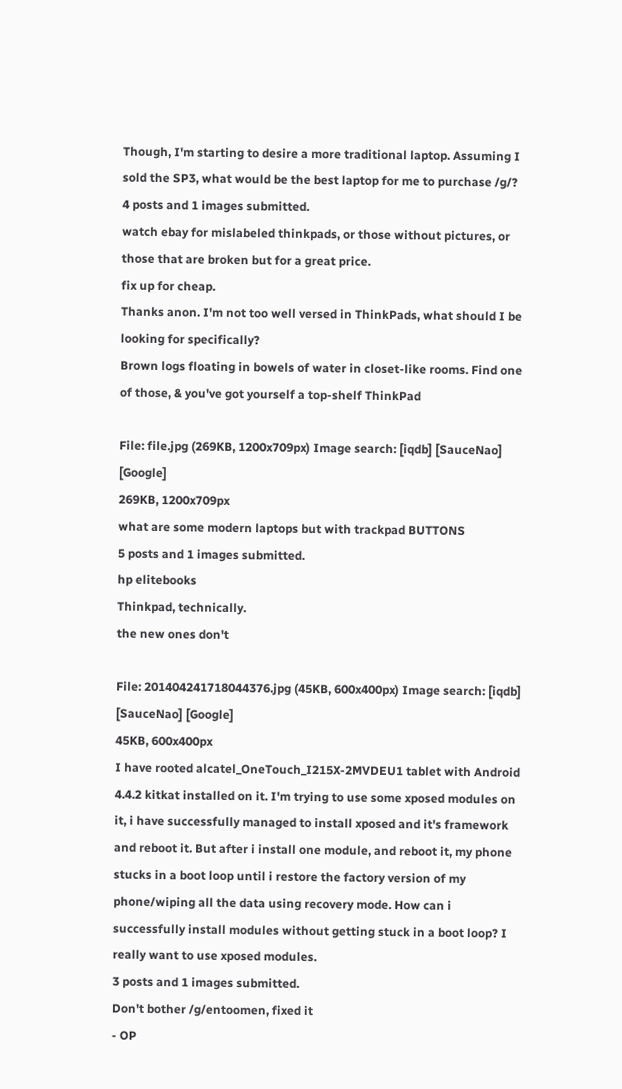Though, I'm starting to desire a more traditional laptop. Assuming I sold the SP3, what would be the best laptop for me to purchase /g/?
4 posts and 1 images submitted.
watch ebay for mislabeled thinkpads, or those without pictures, or those that are broken but for a great price.
fix up for cheap.
Thanks anon. I'm not too well versed in ThinkPads, what should I be looking for specifically?
Brown logs floating in bowels of water in closet-like rooms. Find one of those, & you've got yourself a top-shelf ThinkPad

File: file.jpg (269KB, 1200x709px) Image search: [iqdb] [SauceNao] [Google]
269KB, 1200x709px
what are some modern laptops but with trackpad BUTTONS
5 posts and 1 images submitted.
hp elitebooks
Thinkpad, technically.
the new ones don't

File: 201404241718044376.jpg (45KB, 600x400px) Image search: [iqdb] [SauceNao] [Google]
45KB, 600x400px
I have rooted alcatel_OneTouch_I215X-2MVDEU1 tablet with Android 4.4.2 kitkat installed on it. I'm trying to use some xposed modules on it, i have successfully managed to install xposed and it's framework and reboot it. But after i install one module, and reboot it, my phone stucks in a boot loop until i restore the factory version of my phone/wiping all the data using recovery mode. How can i successfully install modules without getting stuck in a boot loop? I really want to use xposed modules.
3 posts and 1 images submitted.
Don't bother /g/entoomen, fixed it
- OP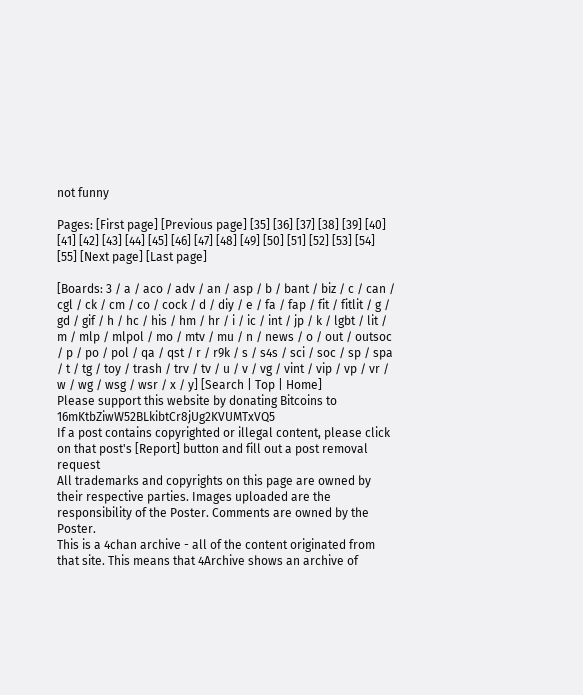not funny

Pages: [First page] [Previous page] [35] [36] [37] [38] [39] [40] [41] [42] [43] [44] [45] [46] [47] [48] [49] [50] [51] [52] [53] [54] [55] [Next page] [Last page]

[Boards: 3 / a / aco / adv / an / asp / b / bant / biz / c / can / cgl / ck / cm / co / cock / d / diy / e / fa / fap / fit / fitlit / g / gd / gif / h / hc / his / hm / hr / i / ic / int / jp / k / lgbt / lit / m / mlp / mlpol / mo / mtv / mu / n / news / o / out / outsoc / p / po / pol / qa / qst / r / r9k / s / s4s / sci / soc / sp / spa / t / tg / toy / trash / trv / tv / u / v / vg / vint / vip / vp / vr / w / wg / wsg / wsr / x / y] [Search | Top | Home]
Please support this website by donating Bitcoins to 16mKtbZiwW52BLkibtCr8jUg2KVUMTxVQ5
If a post contains copyrighted or illegal content, please click on that post's [Report] button and fill out a post removal request
All trademarks and copyrights on this page are owned by their respective parties. Images uploaded are the responsibility of the Poster. Comments are owned by the Poster.
This is a 4chan archive - all of the content originated from that site. This means that 4Archive shows an archive of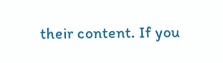their content. If you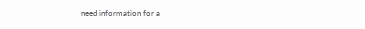need information for a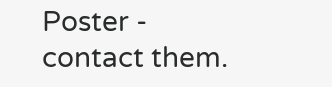Poster - contact them.